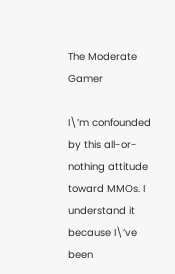The Moderate Gamer

I\’m confounded by this all-or-nothing attitude toward MMOs. I understand it because I\’ve been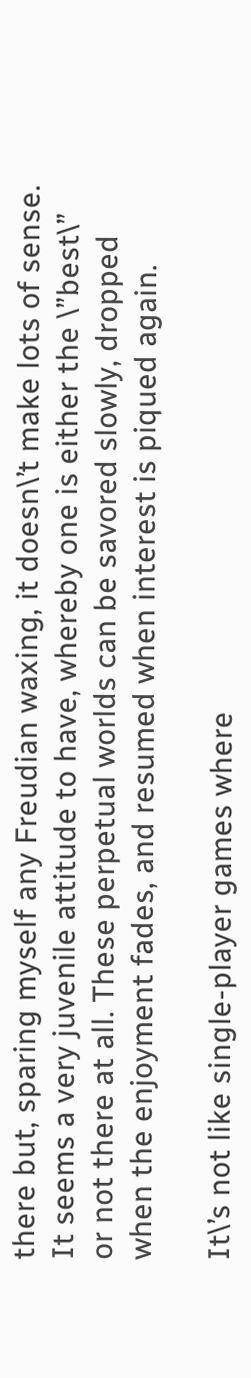there but, sparing myself any Freudian waxing, it doesn\’t make lots of sense. It seems a very juvenile attitude to have, whereby one is either the \”best\” or not there at all. These perpetual worlds can be savored slowly, dropped when the enjoyment fades, and resumed when interest is piqued again.

It\’s not like single-player games where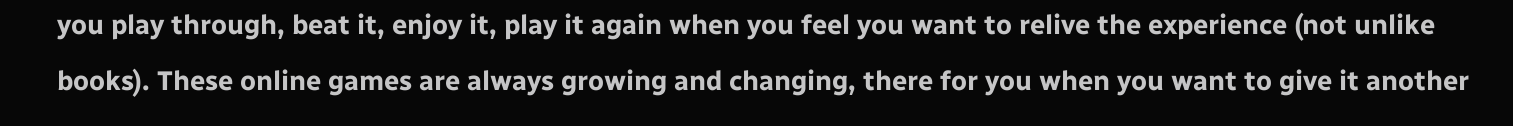you play through, beat it, enjoy it, play it again when you feel you want to relive the experience (not unlike books). These online games are always growing and changing, there for you when you want to give it another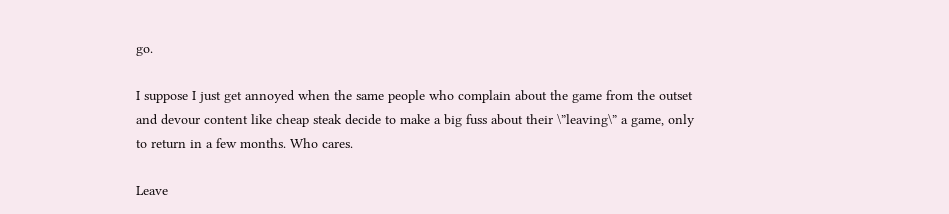go.

I suppose I just get annoyed when the same people who complain about the game from the outset and devour content like cheap steak decide to make a big fuss about their \”leaving\” a game, only to return in a few months. Who cares.

Leave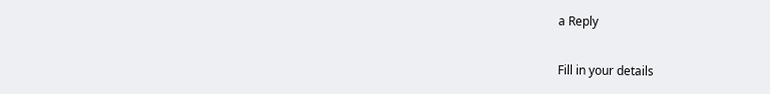a Reply

Fill in your details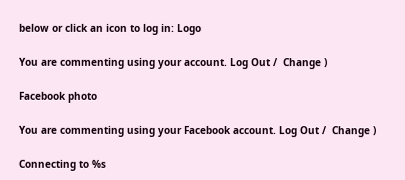below or click an icon to log in: Logo

You are commenting using your account. Log Out /  Change )

Facebook photo

You are commenting using your Facebook account. Log Out /  Change )

Connecting to %s